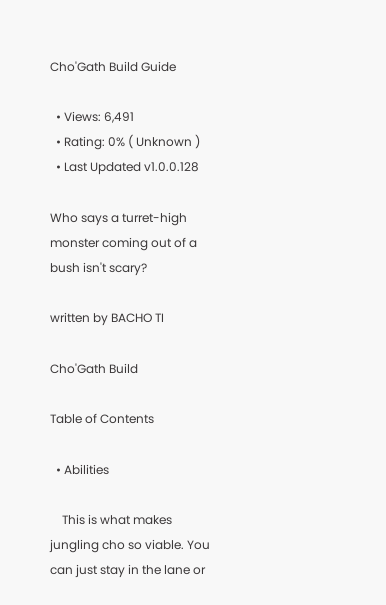Cho'Gath Build Guide

  • Views: 6,491
  • Rating: 0% ( Unknown )
  • Last Updated v1.0.0.128

Who says a turret-high monster coming out of a bush isn't scary?

written by BACHO TI

Cho'Gath Build

Table of Contents

  • Abilities

    This is what makes jungling cho so viable. You can just stay in the lane or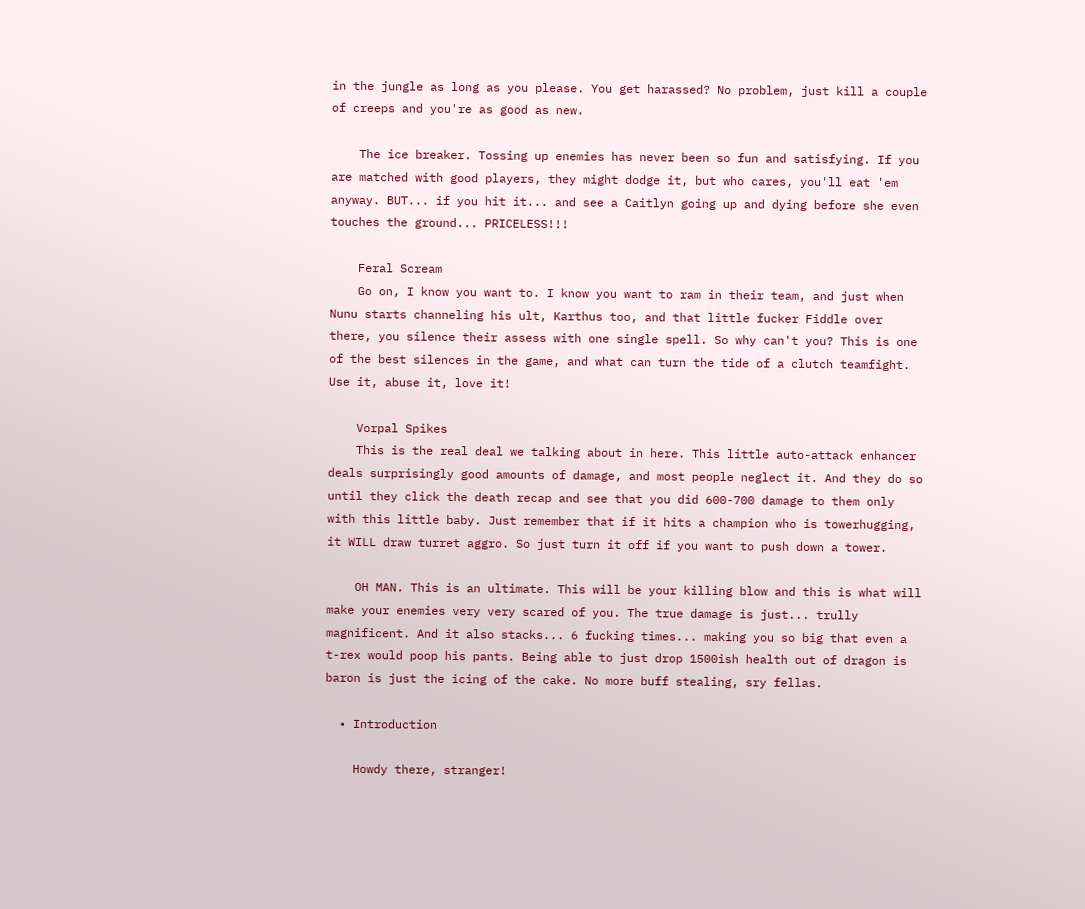in the jungle as long as you please. You get harassed? No problem, just kill a couple of creeps and you're as good as new.

    The ice breaker. Tossing up enemies has never been so fun and satisfying. If you are matched with good players, they might dodge it, but who cares, you'll eat 'em anyway. BUT... if you hit it... and see a Caitlyn going up and dying before she even touches the ground... PRICELESS!!!

    Feral Scream
    Go on, I know you want to. I know you want to ram in their team, and just when Nunu starts channeling his ult, Karthus too, and that little fucker Fiddle over there, you silence their assess with one single spell. So why can't you? This is one of the best silences in the game, and what can turn the tide of a clutch teamfight. Use it, abuse it, love it!

    Vorpal Spikes
    This is the real deal we talking about in here. This little auto-attack enhancer deals surprisingly good amounts of damage, and most people neglect it. And they do so until they click the death recap and see that you did 600-700 damage to them only with this little baby. Just remember that if it hits a champion who is towerhugging, it WILL draw turret aggro. So just turn it off if you want to push down a tower.

    OH MAN. This is an ultimate. This will be your killing blow and this is what will make your enemies very very scared of you. The true damage is just... trully magnificent. And it also stacks... 6 fucking times... making you so big that even a t-rex would poop his pants. Being able to just drop 1500ish health out of dragon is baron is just the icing of the cake. No more buff stealing, sry fellas.

  • Introduction

    Howdy there, stranger!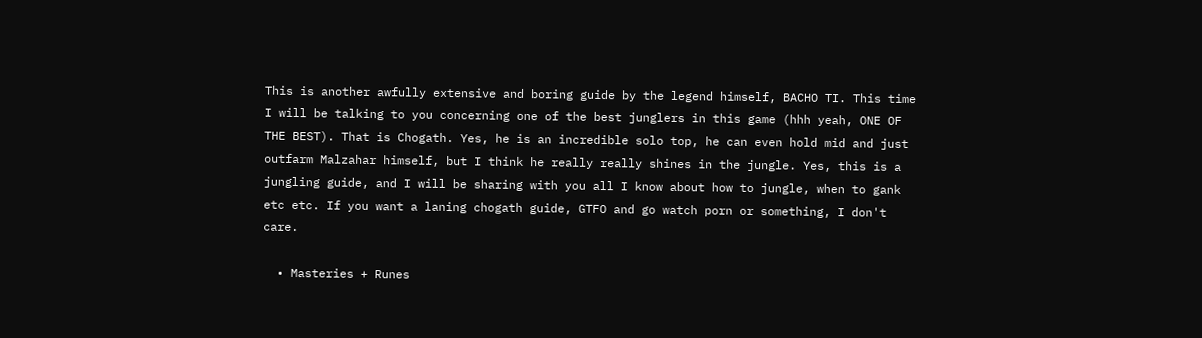This is another awfully extensive and boring guide by the legend himself, BACHO TI. This time I will be talking to you concerning one of the best junglers in this game (hhh yeah, ONE OF THE BEST). That is Chogath. Yes, he is an incredible solo top, he can even hold mid and just outfarm Malzahar himself, but I think he really really shines in the jungle. Yes, this is a jungling guide, and I will be sharing with you all I know about how to jungle, when to gank etc etc. If you want a laning chogath guide, GTFO and go watch porn or something, I don't care.

  • Masteries + Runes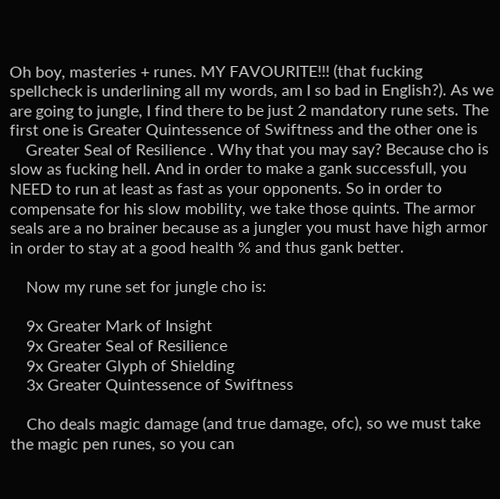Oh boy, masteries + runes. MY FAVOURITE!!! (that fucking spellcheck is underlining all my words, am I so bad in English?). As we are going to jungle, I find there to be just 2 mandatory rune sets. The first one is Greater Quintessence of Swiftness and the other one is
    Greater Seal of Resilience . Why that you may say? Because cho is slow as fucking hell. And in order to make a gank successfull, you NEED to run at least as fast as your opponents. So in order to compensate for his slow mobility, we take those quints. The armor seals are a no brainer because as a jungler you must have high armor in order to stay at a good health % and thus gank better.

    Now my rune set for jungle cho is:

    9x Greater Mark of Insight
    9x Greater Seal of Resilience
    9x Greater Glyph of Shielding
    3x Greater Quintessence of Swiftness

    Cho deals magic damage (and true damage, ofc), so we must take the magic pen runes, so you can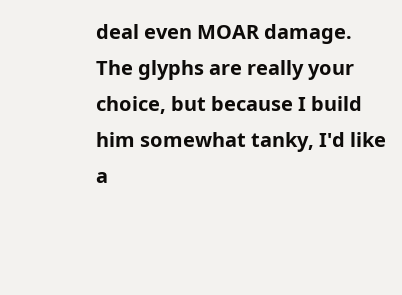deal even MOAR damage. The glyphs are really your choice, but because I build him somewhat tanky, I'd like a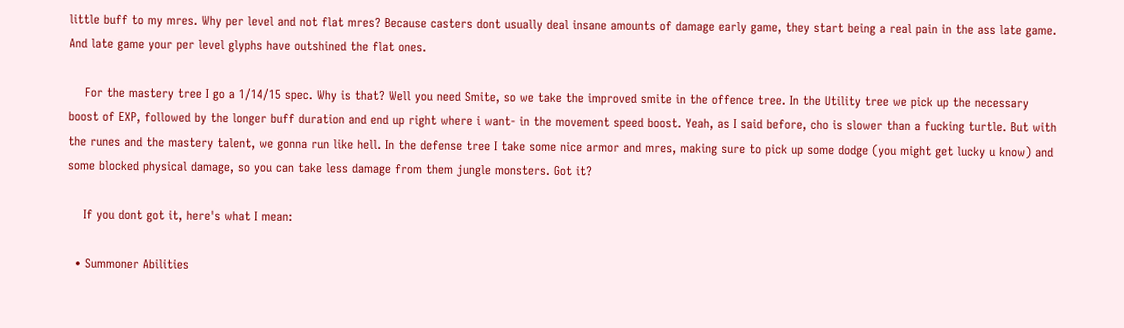little buff to my mres. Why per level and not flat mres? Because casters dont usually deal insane amounts of damage early game, they start being a real pain in the ass late game. And late game your per level glyphs have outshined the flat ones.

    For the mastery tree I go a 1/14/15 spec. Why is that? Well you need Smite, so we take the improved smite in the offence tree. In the Utility tree we pick up the necessary boost of EXP, followed by the longer buff duration and end up right where i want- in the movement speed boost. Yeah, as I said before, cho is slower than a fucking turtle. But with the runes and the mastery talent, we gonna run like hell. In the defense tree I take some nice armor and mres, making sure to pick up some dodge (you might get lucky u know) and some blocked physical damage, so you can take less damage from them jungle monsters. Got it?

    If you dont got it, here's what I mean:

  • Summoner Abilities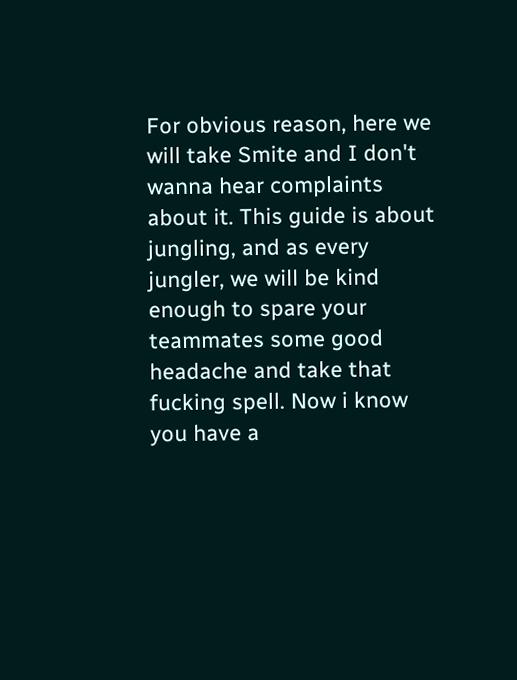For obvious reason, here we will take Smite and I don't wanna hear complaints about it. This guide is about jungling, and as every jungler, we will be kind enough to spare your teammates some good headache and take that fucking spell. Now i know you have a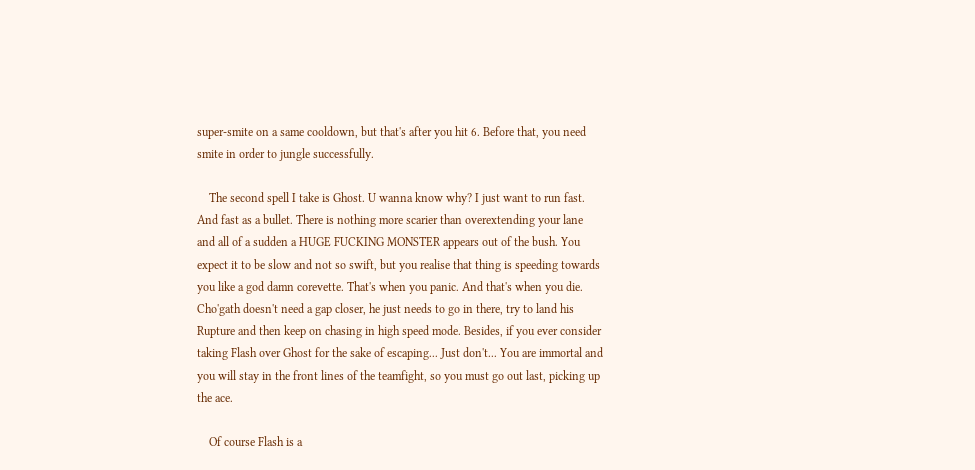super-smite on a same cooldown, but that's after you hit 6. Before that, you need smite in order to jungle successfully.

    The second spell I take is Ghost. U wanna know why? I just want to run fast. And fast as a bullet. There is nothing more scarier than overextending your lane and all of a sudden a HUGE FUCKING MONSTER appears out of the bush. You expect it to be slow and not so swift, but you realise that thing is speeding towards you like a god damn corevette. That's when you panic. And that's when you die. Cho'gath doesn't need a gap closer, he just needs to go in there, try to land his Rupture and then keep on chasing in high speed mode. Besides, if you ever consider taking Flash over Ghost for the sake of escaping... Just don't... You are immortal and you will stay in the front lines of the teamfight, so you must go out last, picking up the ace.

    Of course Flash is a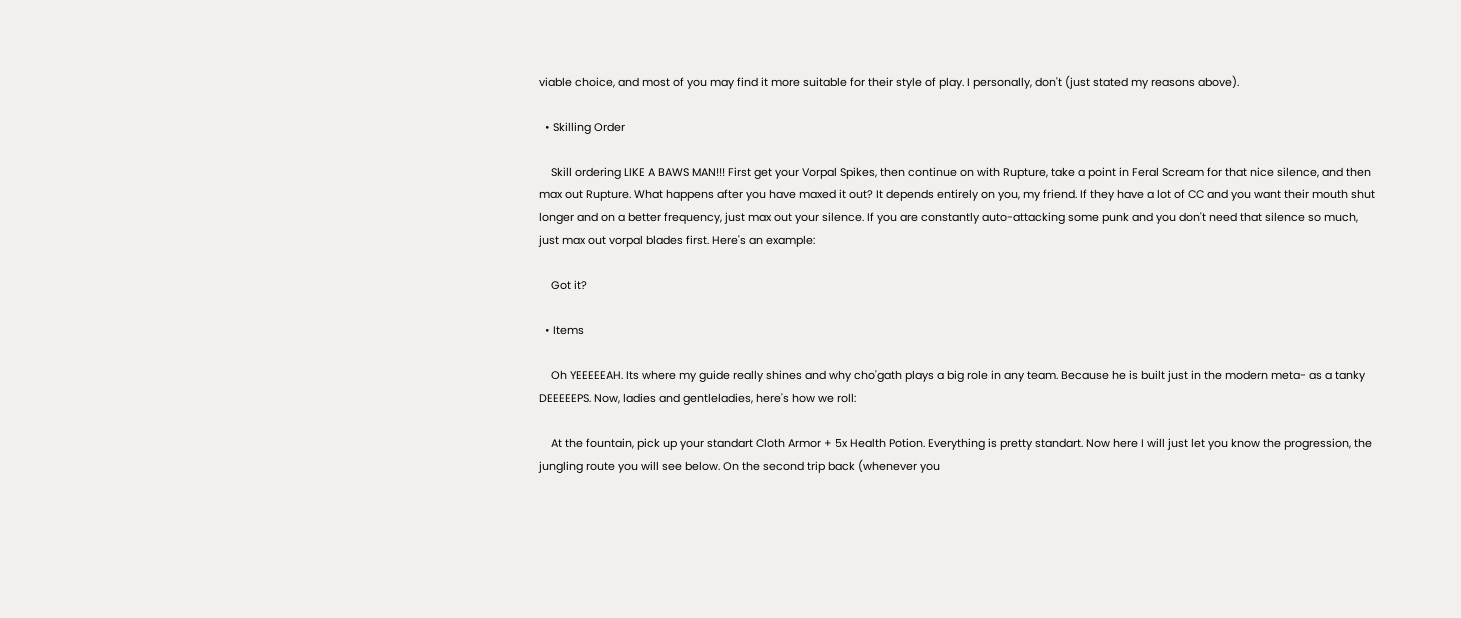viable choice, and most of you may find it more suitable for their style of play. I personally, don't (just stated my reasons above).

  • Skilling Order

    Skill ordering LIKE A BAWS MAN!!! First get your Vorpal Spikes, then continue on with Rupture, take a point in Feral Scream for that nice silence, and then max out Rupture. What happens after you have maxed it out? It depends entirely on you, my friend. If they have a lot of CC and you want their mouth shut longer and on a better frequency, just max out your silence. If you are constantly auto-attacking some punk and you don't need that silence so much, just max out vorpal blades first. Here's an example:

    Got it?

  • Items

    Oh YEEEEEAH. Its where my guide really shines and why cho'gath plays a big role in any team. Because he is built just in the modern meta- as a tanky DEEEEEPS. Now, ladies and gentleladies, here's how we roll:

    At the fountain, pick up your standart Cloth Armor + 5x Health Potion. Everything is pretty standart. Now here I will just let you know the progression, the jungling route you will see below. On the second trip back (whenever you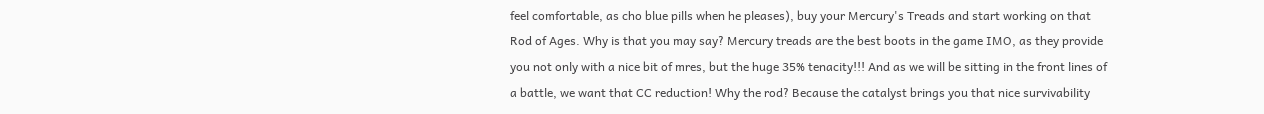feel comfortable, as cho blue pills when he pleases), buy your Mercury's Treads and start working on that Rod of Ages. Why is that you may say? Mercury treads are the best boots in the game IMO, as they provide you not only with a nice bit of mres, but the huge 35% tenacity!!! And as we will be sitting in the front lines of a battle, we want that CC reduction! Why the rod? Because the catalyst brings you that nice survivability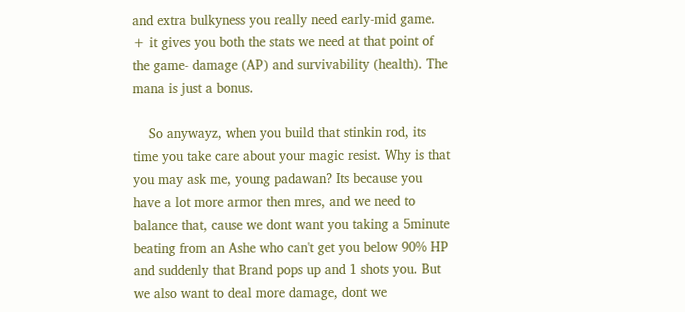and extra bulkyness you really need early-mid game. + it gives you both the stats we need at that point of the game- damage (AP) and survivability (health). The mana is just a bonus.

    So anywayz, when you build that stinkin rod, its time you take care about your magic resist. Why is that you may ask me, young padawan? Its because you have a lot more armor then mres, and we need to balance that, cause we dont want you taking a 5minute beating from an Ashe who can't get you below 90% HP and suddenly that Brand pops up and 1 shots you. But we also want to deal more damage, dont we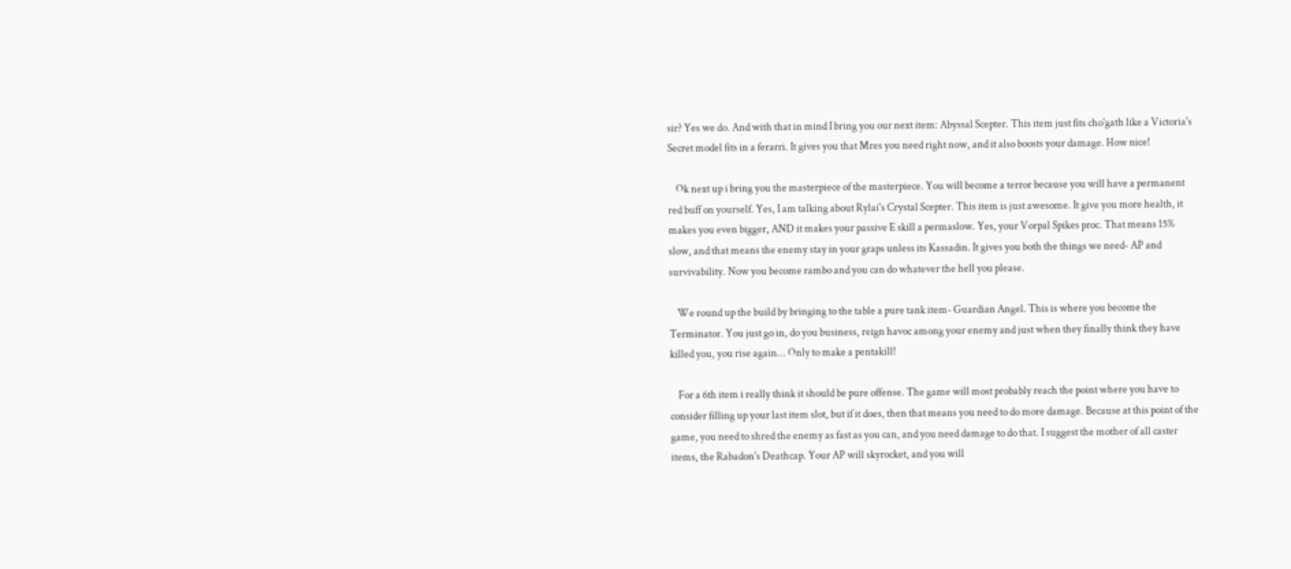sir? Yes we do. And with that in mind I bring you our next item: Abyssal Scepter. This item just fits cho'gath like a Victoria's Secret model fits in a ferarri. It gives you that Mres you need right now, and it also boosts your damage. How nice!

    Ok next up i bring you the masterpiece of the masterpiece. You will become a terror because you will have a permanent red buff on yourself. Yes, I am talking about Rylai's Crystal Scepter. This item is just awesome. It give you more health, it makes you even bigger, AND it makes your passive E skill a permaslow. Yes, your Vorpal Spikes proc. That means 15% slow, and that means the enemy stay in your graps unless its Kassadin. It gives you both the things we need- AP and survivability. Now you become rambo and you can do whatever the hell you please.

    We round up the build by bringing to the table a pure tank item- Guardian Angel. This is where you become the Terminator. You just go in, do you business, reign havoc among your enemy and just when they finally think they have killed you, you rise again... Only to make a pentakill!

    For a 6th item i really think it should be pure offense. The game will most probably reach the point where you have to consider filling up your last item slot, but if it does, then that means you need to do more damage. Because at this point of the game, you need to shred the enemy as fast as you can, and you need damage to do that. I suggest the mother of all caster items, the Rabadon's Deathcap. Your AP will skyrocket, and you will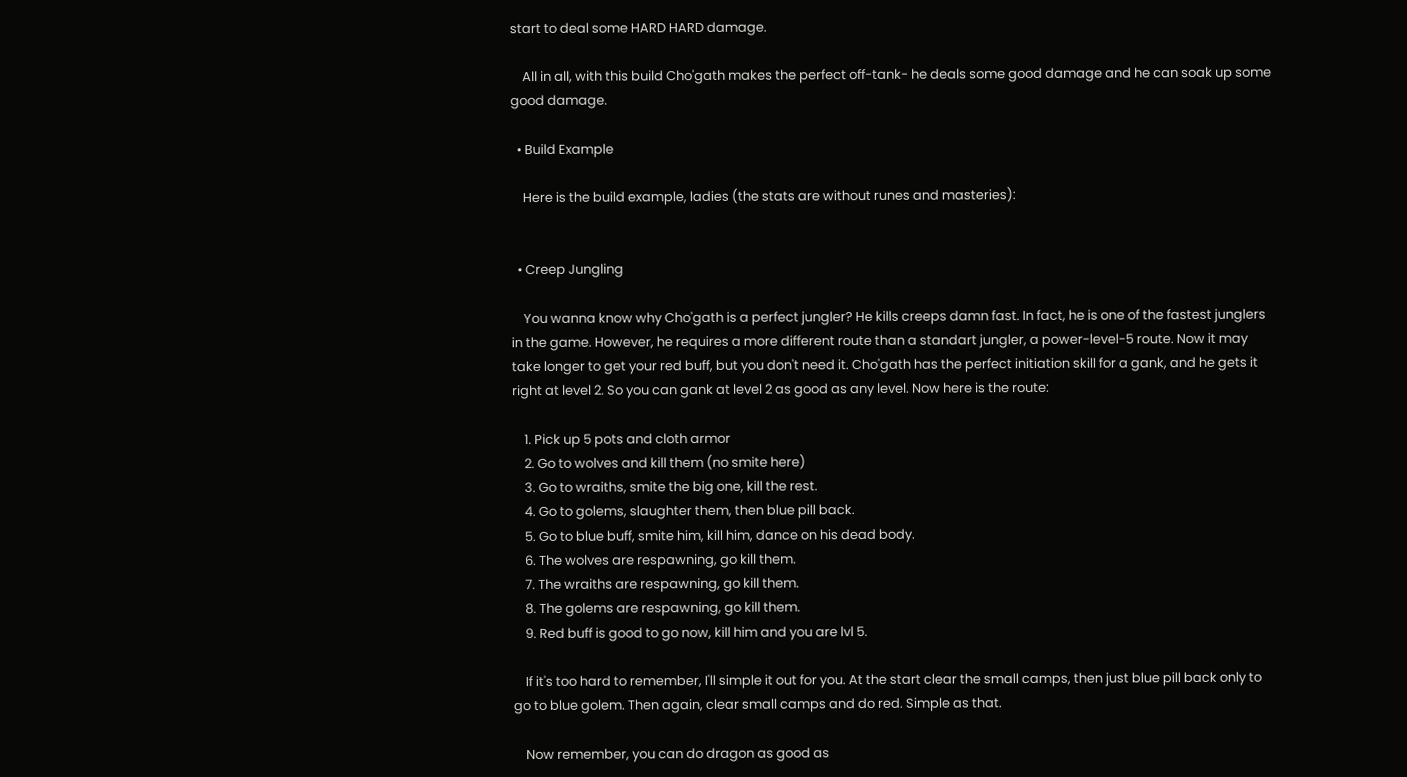start to deal some HARD HARD damage.

    All in all, with this build Cho'gath makes the perfect off-tank- he deals some good damage and he can soak up some good damage.

  • Build Example

    Here is the build example, ladies (the stats are without runes and masteries):


  • Creep Jungling

    You wanna know why Cho'gath is a perfect jungler? He kills creeps damn fast. In fact, he is one of the fastest junglers in the game. However, he requires a more different route than a standart jungler, a power-level-5 route. Now it may take longer to get your red buff, but you don't need it. Cho'gath has the perfect initiation skill for a gank, and he gets it right at level 2. So you can gank at level 2 as good as any level. Now here is the route:

    1. Pick up 5 pots and cloth armor
    2. Go to wolves and kill them (no smite here)
    3. Go to wraiths, smite the big one, kill the rest.
    4. Go to golems, slaughter them, then blue pill back.
    5. Go to blue buff, smite him, kill him, dance on his dead body.
    6. The wolves are respawning, go kill them.
    7. The wraiths are respawning, go kill them.
    8. The golems are respawning, go kill them.
    9. Red buff is good to go now, kill him and you are lvl 5.

    If it's too hard to remember, I'll simple it out for you. At the start clear the small camps, then just blue pill back only to go to blue golem. Then again, clear small camps and do red. Simple as that.

    Now remember, you can do dragon as good as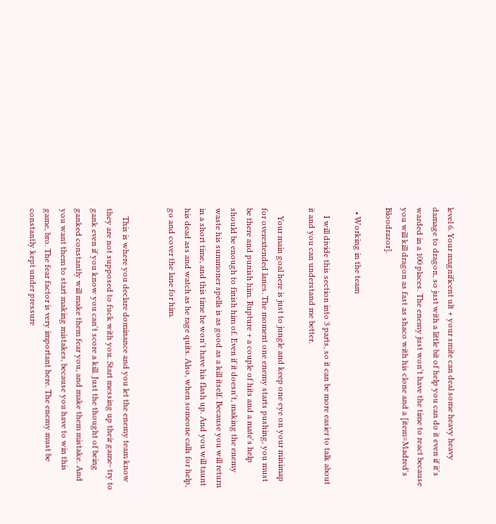level 6. Your magnificent ult + your smite can deal some heavy heavy damage to dragon, so just with a little bit of help you can do it even if it's warded in a 100 places. The enemy just won't have the time to react because you will kill dragon as fast as shaco with his clone and a [item=Madred's Bloodrazor].

  • Working in the team

    I will divide this section into 3 parts, so it can be more easier to talk about it and you can understand me better.

    Your main goal here is just to jungle and keep one eye on your minimap for overextended lanes. The moment one enemy starts pushing, you must be there and punish him. Rupture + a couple of hits and a mate's help should be enough to finish him of. Even if it doesn't, making the enemy waste his summoner spells is as good as a kill itself. Because you will return in a short time, and this time he won't have his flash up. And you will taunt his dead ass and watch as he rage quits. Also, when someone calls for help, go and cover the lane for him.


    This is where you declare dominance and you let the enemy team know they are not supposed to fuck with you. Start messing up their game- try to gank even if you know you can't score a kill. Just the thought of being ganked constantly will make them fear you, and make them mistake. And you want them to start making mistakes, because you have to win this game, bro. The fear factor is very important here. The enemy must be constantly kept under pressure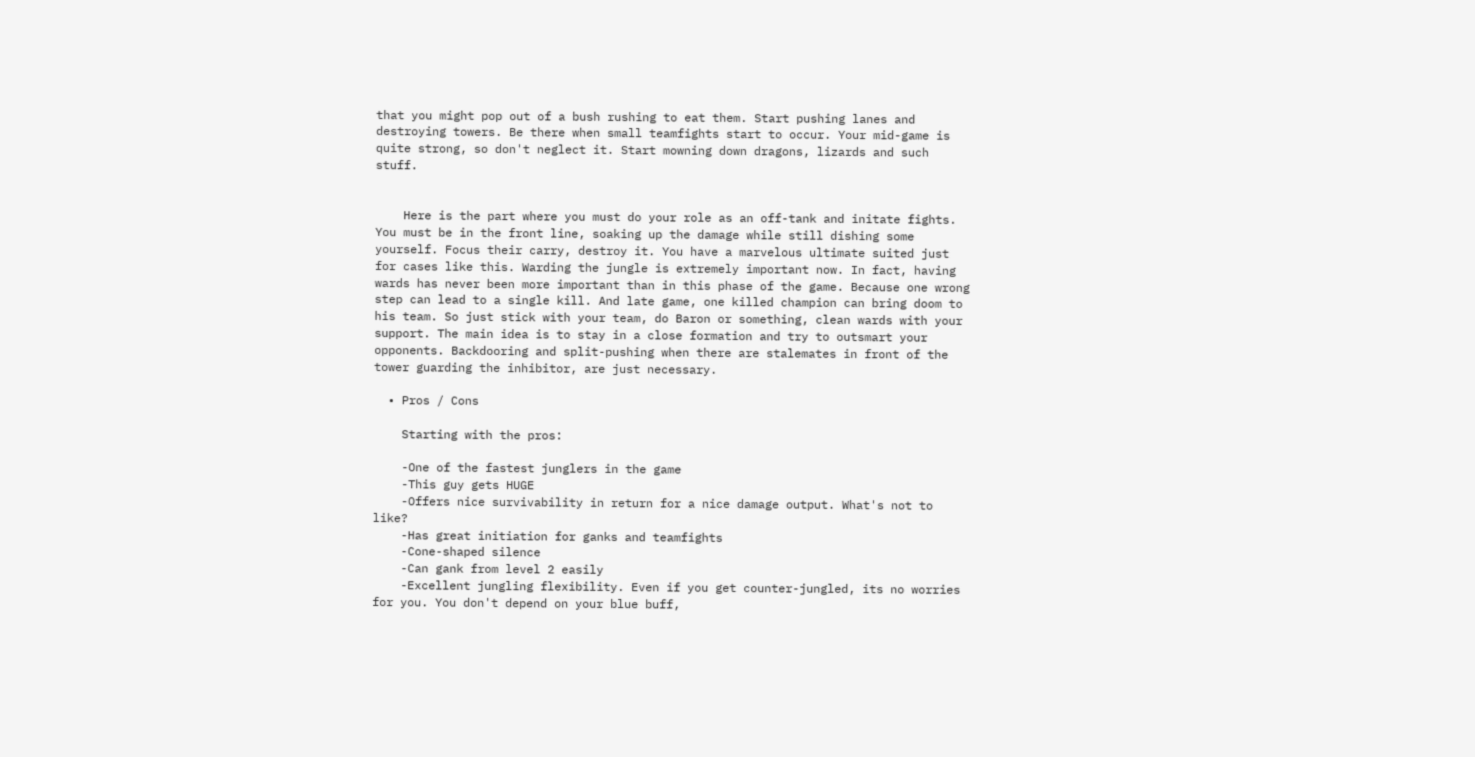that you might pop out of a bush rushing to eat them. Start pushing lanes and destroying towers. Be there when small teamfights start to occur. Your mid-game is quite strong, so don't neglect it. Start mowning down dragons, lizards and such stuff.


    Here is the part where you must do your role as an off-tank and initate fights. You must be in the front line, soaking up the damage while still dishing some yourself. Focus their carry, destroy it. You have a marvelous ultimate suited just for cases like this. Warding the jungle is extremely important now. In fact, having wards has never been more important than in this phase of the game. Because one wrong step can lead to a single kill. And late game, one killed champion can bring doom to his team. So just stick with your team, do Baron or something, clean wards with your support. The main idea is to stay in a close formation and try to outsmart your opponents. Backdooring and split-pushing when there are stalemates in front of the tower guarding the inhibitor, are just necessary.

  • Pros / Cons

    Starting with the pros:

    -One of the fastest junglers in the game
    -This guy gets HUGE
    -Offers nice survivability in return for a nice damage output. What's not to like?
    -Has great initiation for ganks and teamfights
    -Cone-shaped silence
    -Can gank from level 2 easily
    -Excellent jungling flexibility. Even if you get counter-jungled, its no worries for you. You don't depend on your blue buff,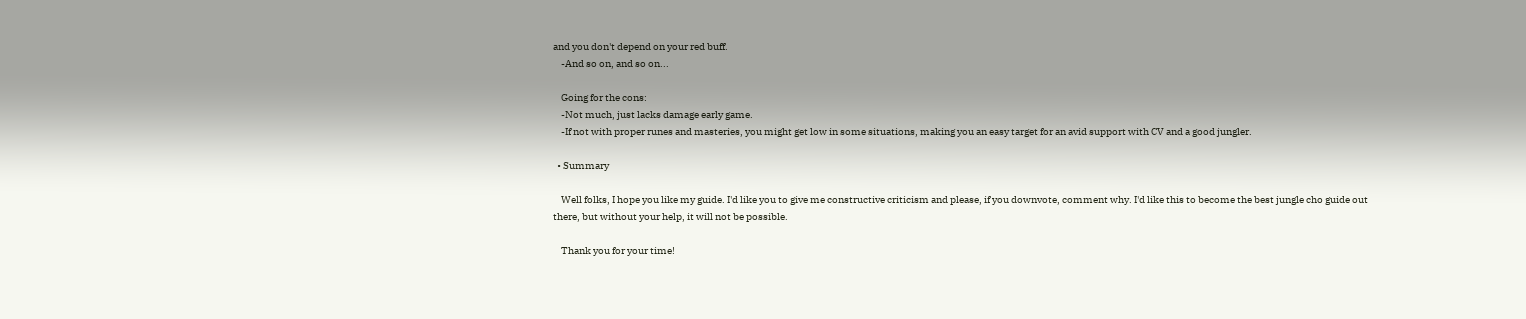and you don't depend on your red buff.
    -And so on, and so on...

    Going for the cons:
    -Not much, just lacks damage early game.
    -If not with proper runes and masteries, you might get low in some situations, making you an easy target for an avid support with CV and a good jungler.

  • Summary

    Well folks, I hope you like my guide. I'd like you to give me constructive criticism and please, if you downvote, comment why. I'd like this to become the best jungle cho guide out there, but without your help, it will not be possible.

    Thank you for your time!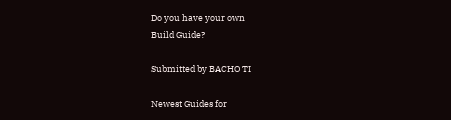Do you have your own
Build Guide?

Submitted by BACHO TI

Newest Guides for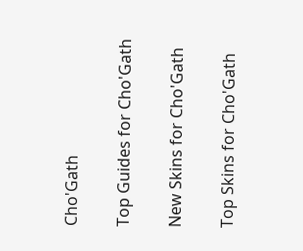Cho'Gath

Top Guides for Cho'Gath

New Skins for Cho'Gath

Top Skins for Cho'Gath